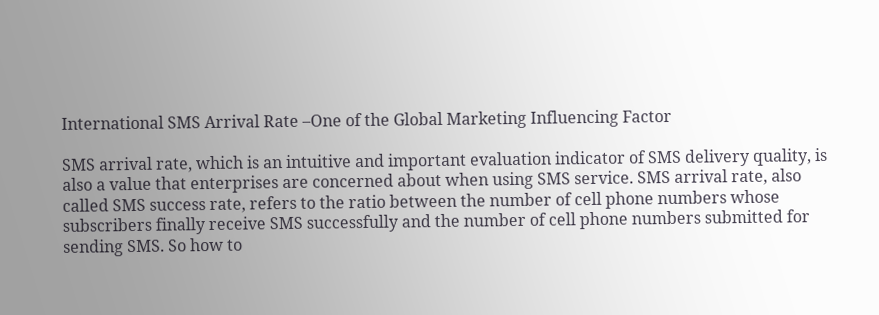International SMS Arrival Rate –One of the Global Marketing Influencing Factor

SMS arrival rate, which is an intuitive and important evaluation indicator of SMS delivery quality, is also a value that enterprises are concerned about when using SMS service. SMS arrival rate, also called SMS success rate, refers to the ratio between the number of cell phone numbers whose subscribers finally receive SMS successfully and the number of cell phone numbers submitted for sending SMS. So how to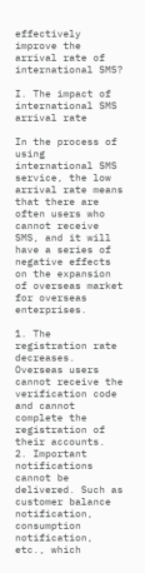effectively improve the arrival rate of international SMS?

I. The impact of international SMS arrival rate

In the process of using international SMS service, the low arrival rate means that there are often users who cannot receive SMS, and it will have a series of negative effects on the expansion of overseas market for overseas enterprises.

1. The registration rate decreases. Overseas users cannot receive the verification code and cannot complete the registration of their accounts.
2. Important notifications cannot be delivered. Such as customer balance notification, consumption notification, etc., which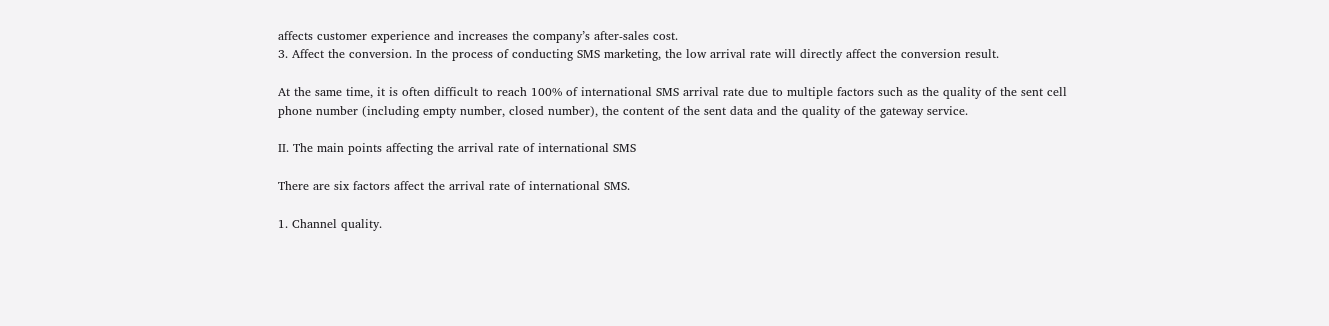affects customer experience and increases the company’s after-sales cost.
3. Affect the conversion. In the process of conducting SMS marketing, the low arrival rate will directly affect the conversion result.

At the same time, it is often difficult to reach 100% of international SMS arrival rate due to multiple factors such as the quality of the sent cell phone number (including empty number, closed number), the content of the sent data and the quality of the gateway service.

II. The main points affecting the arrival rate of international SMS

There are six factors affect the arrival rate of international SMS.

1. Channel quality.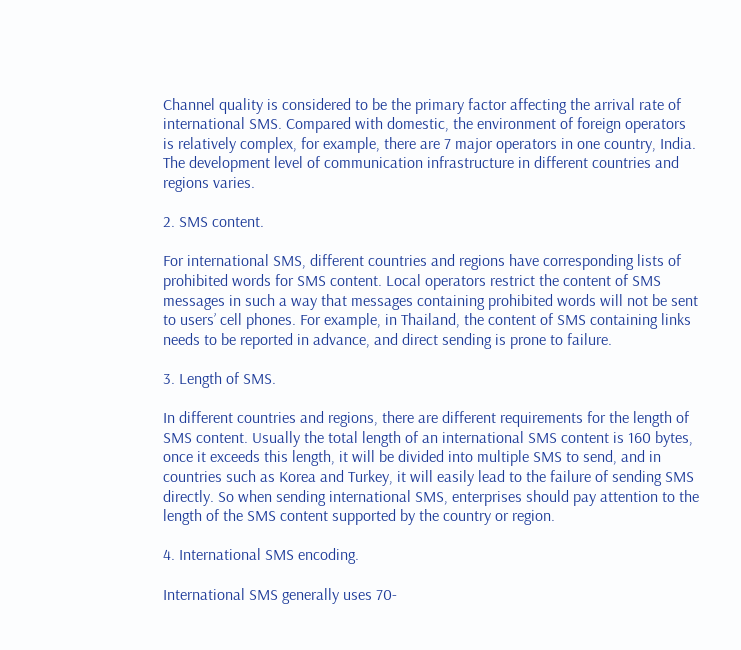Channel quality is considered to be the primary factor affecting the arrival rate of international SMS. Compared with domestic, the environment of foreign operators is relatively complex, for example, there are 7 major operators in one country, India. The development level of communication infrastructure in different countries and regions varies.

2. SMS content.

For international SMS, different countries and regions have corresponding lists of prohibited words for SMS content. Local operators restrict the content of SMS messages in such a way that messages containing prohibited words will not be sent to users’ cell phones. For example, in Thailand, the content of SMS containing links needs to be reported in advance, and direct sending is prone to failure.

3. Length of SMS.

In different countries and regions, there are different requirements for the length of SMS content. Usually the total length of an international SMS content is 160 bytes, once it exceeds this length, it will be divided into multiple SMS to send, and in countries such as Korea and Turkey, it will easily lead to the failure of sending SMS directly. So when sending international SMS, enterprises should pay attention to the length of the SMS content supported by the country or region.

4. International SMS encoding.

International SMS generally uses 70-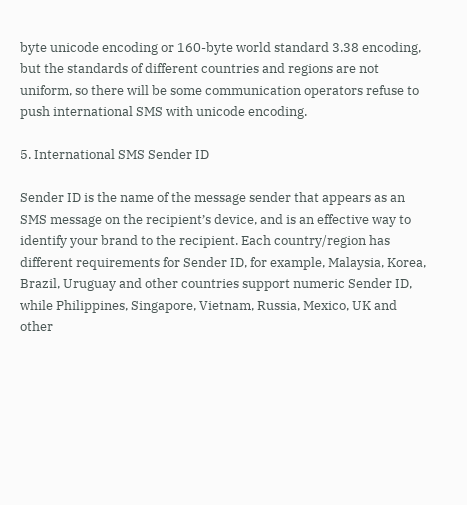byte unicode encoding or 160-byte world standard 3.38 encoding, but the standards of different countries and regions are not uniform, so there will be some communication operators refuse to push international SMS with unicode encoding.

5. International SMS Sender ID

Sender ID is the name of the message sender that appears as an SMS message on the recipient’s device, and is an effective way to identify your brand to the recipient. Each country/region has different requirements for Sender ID, for example, Malaysia, Korea, Brazil, Uruguay and other countries support numeric Sender ID, while Philippines, Singapore, Vietnam, Russia, Mexico, UK and other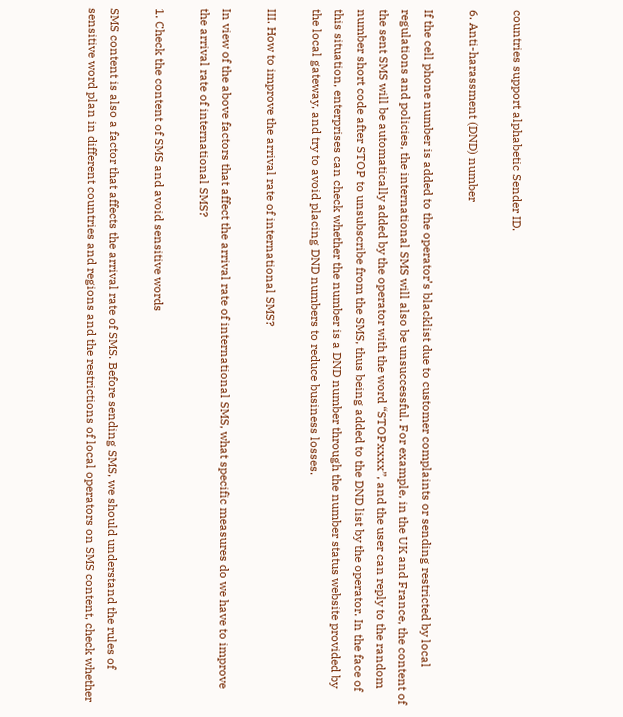countries support alphabetic Sender ID.

6. Anti-harassment (DND) number

If the cell phone number is added to the operator’s blacklist due to customer complaints or sending restricted by local regulations and policies, the international SMS will also be unsuccessful. For example, in the UK and France, the content of the sent SMS will be automatically added by the operator with the word “STOPxxxx”, and the user can reply to the random number short code after STOP to unsubscribe from the SMS, thus being added to the DND list by the operator. In the face of this situation, enterprises can check whether the number is a DND number through the number status website provided by the local gateway, and try to avoid placing DND numbers to reduce business losses.

III. How to improve the arrival rate of international SMS?

In view of the above factors that affect the arrival rate of international SMS, what specific measures do we have to improve the arrival rate of international SMS?

1. Check the content of SMS and avoid sensitive words

SMS content is also a factor that affects the arrival rate of SMS. Before sending SMS, we should understand the rules of sensitive word plan in different countries and regions and the restrictions of local operators on SMS content, check whether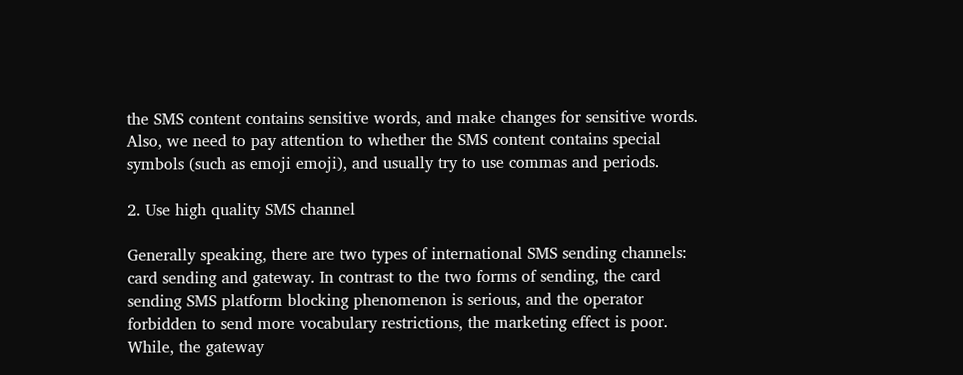the SMS content contains sensitive words, and make changes for sensitive words. Also, we need to pay attention to whether the SMS content contains special symbols (such as emoji emoji), and usually try to use commas and periods.

2. Use high quality SMS channel

Generally speaking, there are two types of international SMS sending channels: card sending and gateway. In contrast to the two forms of sending, the card sending SMS platform blocking phenomenon is serious, and the operator forbidden to send more vocabulary restrictions, the marketing effect is poor. While, the gateway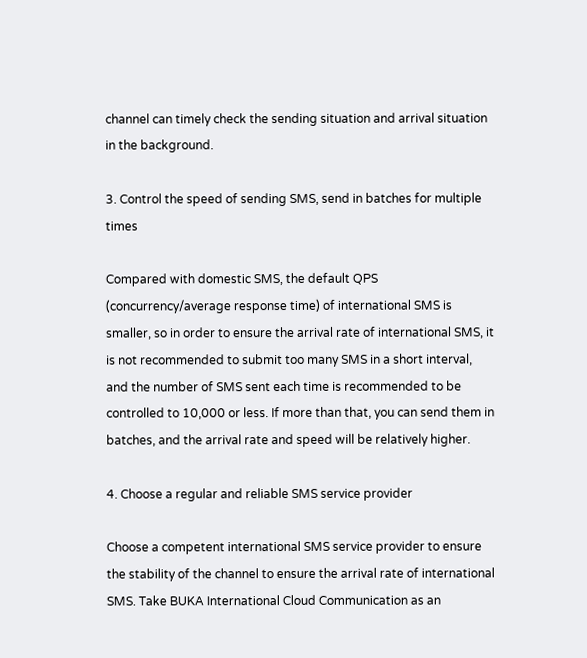channel can timely check the sending situation and arrival situation in the background.

3. Control the speed of sending SMS, send in batches for multiple times

Compared with domestic SMS, the default QPS (concurrency/average response time) of international SMS is smaller, so in order to ensure the arrival rate of international SMS, it is not recommended to submit too many SMS in a short interval, and the number of SMS sent each time is recommended to be controlled to 10,000 or less. If more than that, you can send them in batches, and the arrival rate and speed will be relatively higher.

4. Choose a regular and reliable SMS service provider

Choose a competent international SMS service provider to ensure the stability of the channel to ensure the arrival rate of international SMS. Take BUKA International Cloud Communication as an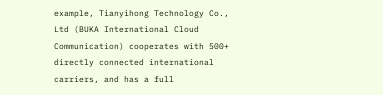example, Tianyihong Technology Co., Ltd (BUKA International Cloud Communication) cooperates with 500+ directly connected international carriers, and has a full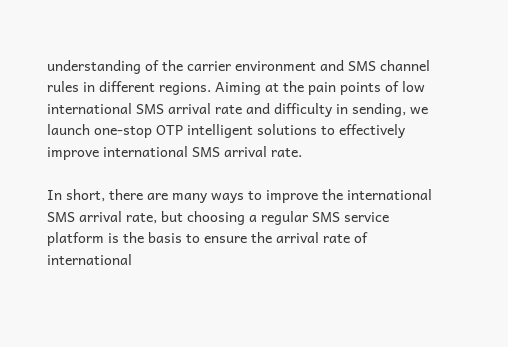understanding of the carrier environment and SMS channel rules in different regions. Aiming at the pain points of low international SMS arrival rate and difficulty in sending, we launch one-stop OTP intelligent solutions to effectively improve international SMS arrival rate.

In short, there are many ways to improve the international SMS arrival rate, but choosing a regular SMS service platform is the basis to ensure the arrival rate of international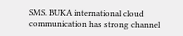SMS. BUKA international cloud communication has strong channel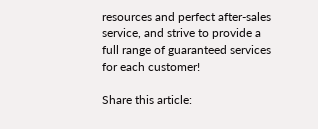resources and perfect after-sales service, and strive to provide a full range of guaranteed services for each customer!

Share this article: